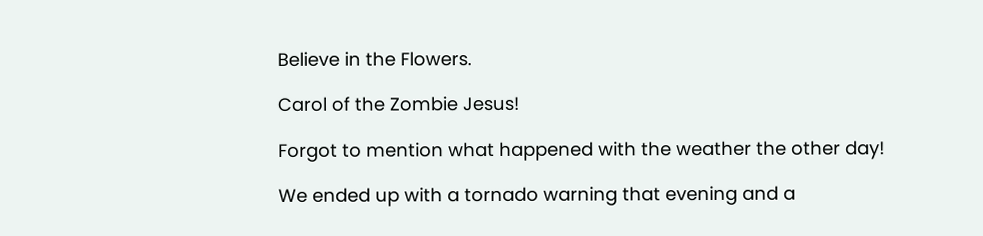Believe in the Flowers.

Carol of the Zombie Jesus!

Forgot to mention what happened with the weather the other day!

We ended up with a tornado warning that evening and a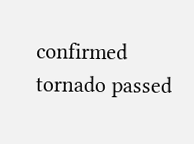confirmed tornado passed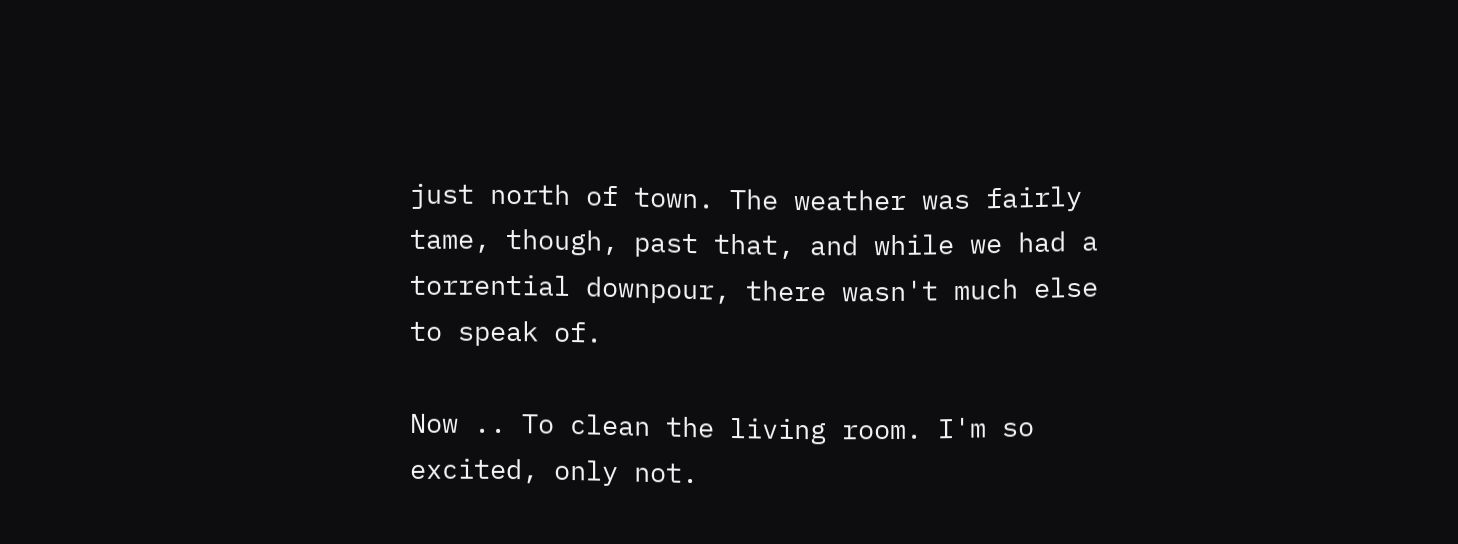just north of town. The weather was fairly tame, though, past that, and while we had a torrential downpour, there wasn't much else to speak of.

Now .. To clean the living room. I'm so excited, only not.